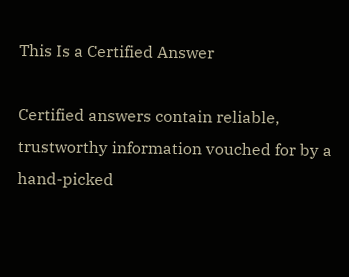This Is a Certified Answer

Certified answers contain reliable, trustworthy information vouched for by a hand-picked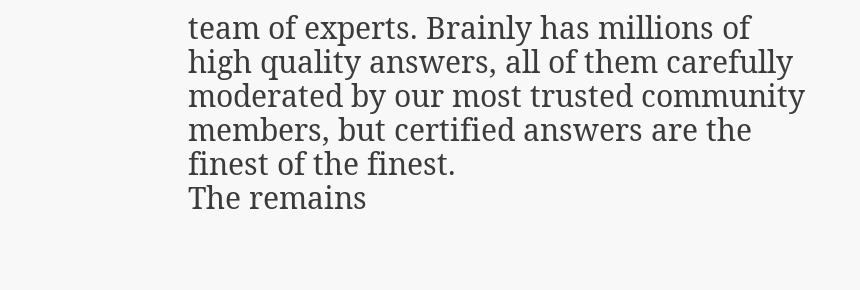team of experts. Brainly has millions of high quality answers, all of them carefully moderated by our most trusted community members, but certified answers are the finest of the finest.
The remains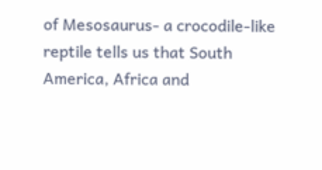of Mesosaurus- a crocodile-like reptile tells us that South America, Africa and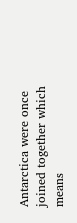Antarctica were once joined together which means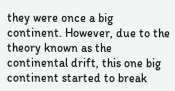they were once a big continent. However, due to the theory known as the continental drift, this one big continent started to break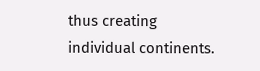thus creating individual continents.